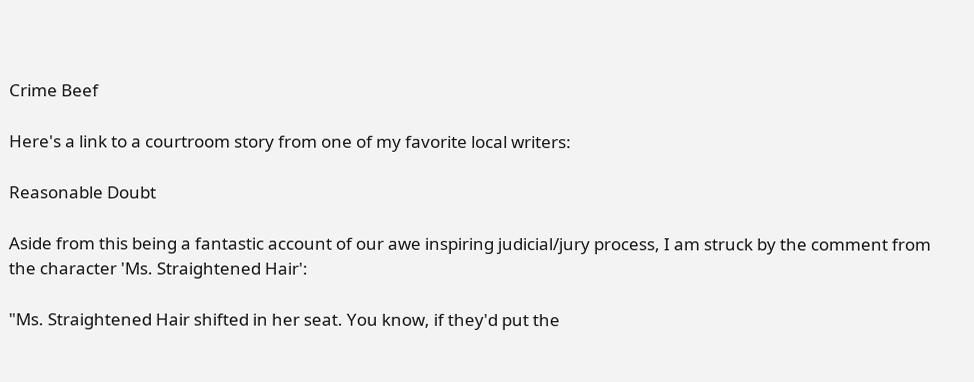Crime Beef

Here's a link to a courtroom story from one of my favorite local writers:

Reasonable Doubt

Aside from this being a fantastic account of our awe inspiring judicial/jury process, I am struck by the comment from the character 'Ms. Straightened Hair':

"Ms. Straightened Hair shifted in her seat. You know, if they'd put the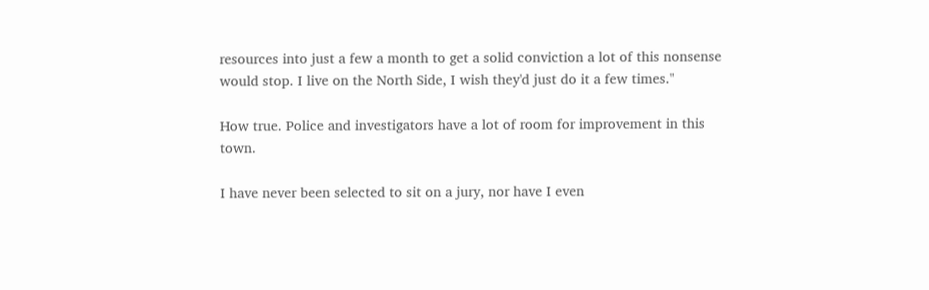resources into just a few a month to get a solid conviction a lot of this nonsense would stop. I live on the North Side, I wish they'd just do it a few times."

How true. Police and investigators have a lot of room for improvement in this town.

I have never been selected to sit on a jury, nor have I even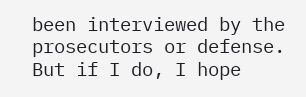been interviewed by the prosecutors or defense. But if I do, I hope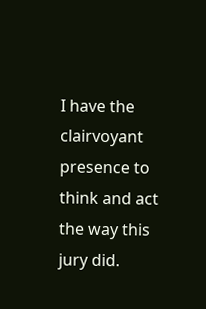I have the clairvoyant presence to think and act the way this jury did.